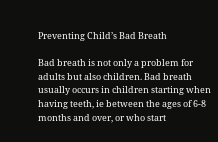Preventing Child’s Bad Breath

Bad breath is not only a problem for adults but also children. Bad breath usually occurs in children starting when having teeth, ie between the ages of 6-8 months and over, or who start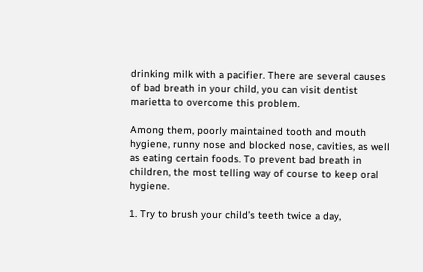drinking milk with a pacifier. There are several causes of bad breath in your child, you can visit dentist marietta to overcome this problem.

Among them, poorly maintained tooth and mouth hygiene, runny nose and blocked nose, cavities, as well as eating certain foods. To prevent bad breath in children, the most telling way of course to keep oral hygiene.

1. Try to brush your child’s teeth twice a day,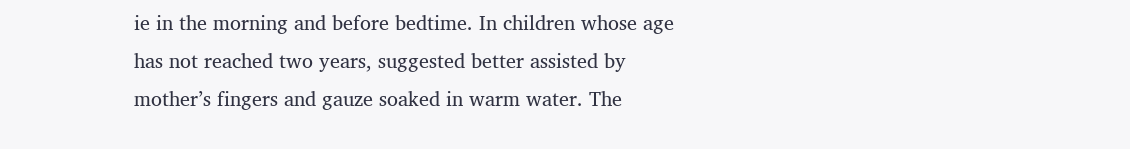ie in the morning and before bedtime. In children whose age has not reached two years, suggested better assisted by mother’s fingers and gauze soaked in warm water. The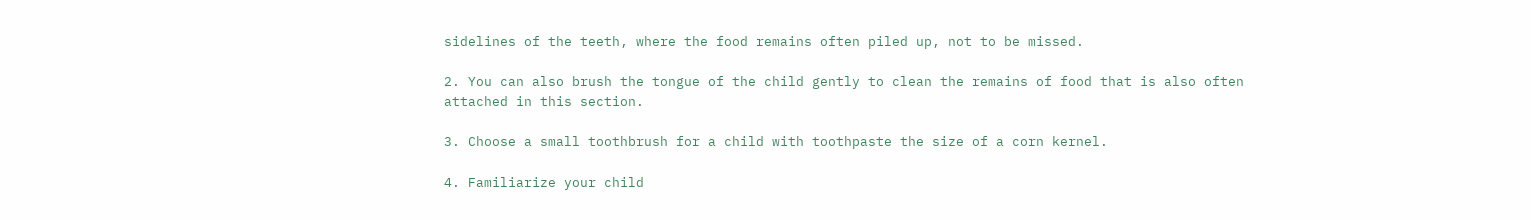sidelines of the teeth, where the food remains often piled up, not to be missed.

2. You can also brush the tongue of the child gently to clean the remains of food that is also often attached in this section.

3. Choose a small toothbrush for a child with toothpaste the size of a corn kernel.

4. Familiarize your child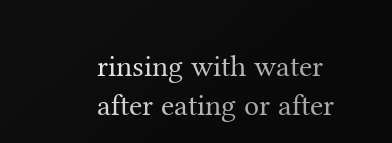rinsing with water after eating or after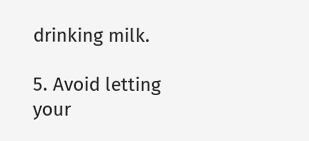drinking milk.

5. Avoid letting your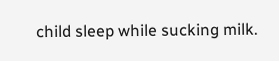child sleep while sucking milk.